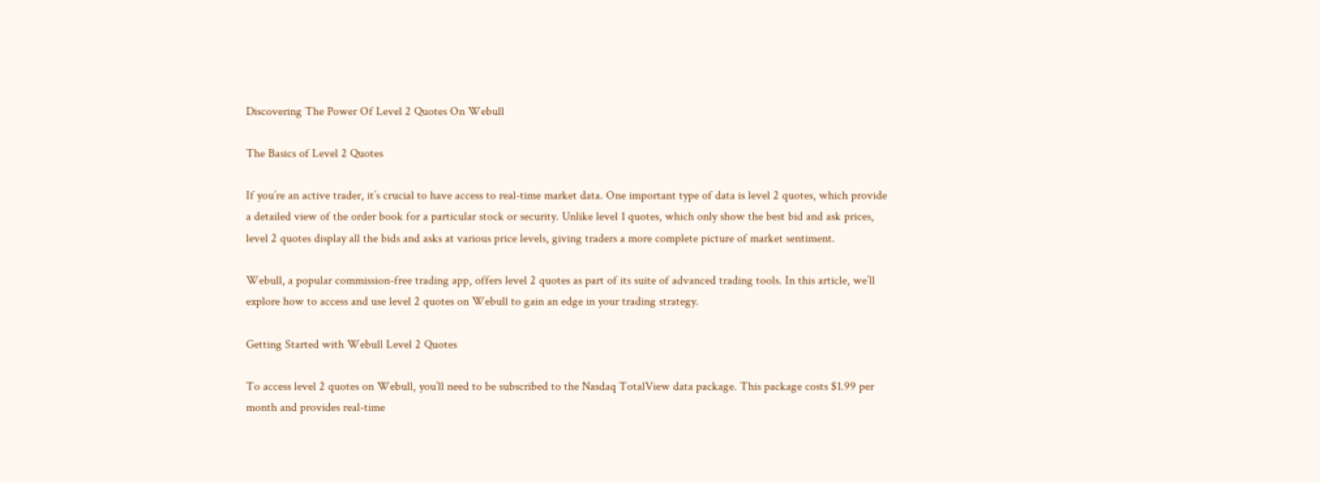Discovering The Power Of Level 2 Quotes On Webull

The Basics of Level 2 Quotes

If you’re an active trader, it’s crucial to have access to real-time market data. One important type of data is level 2 quotes, which provide a detailed view of the order book for a particular stock or security. Unlike level 1 quotes, which only show the best bid and ask prices, level 2 quotes display all the bids and asks at various price levels, giving traders a more complete picture of market sentiment.

Webull, a popular commission-free trading app, offers level 2 quotes as part of its suite of advanced trading tools. In this article, we’ll explore how to access and use level 2 quotes on Webull to gain an edge in your trading strategy.

Getting Started with Webull Level 2 Quotes

To access level 2 quotes on Webull, you’ll need to be subscribed to the Nasdaq TotalView data package. This package costs $1.99 per month and provides real-time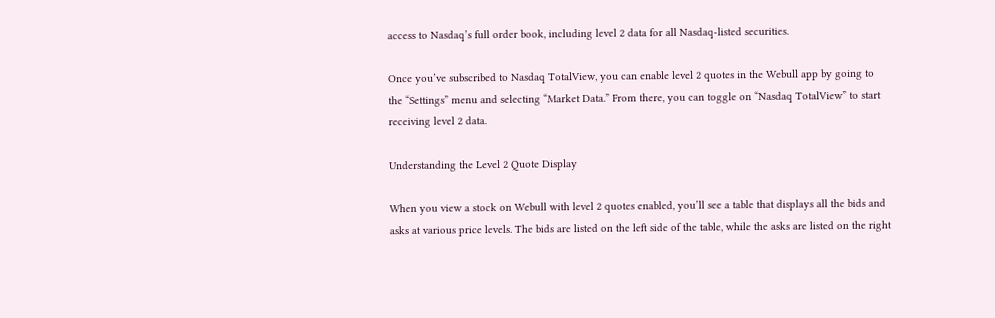access to Nasdaq’s full order book, including level 2 data for all Nasdaq-listed securities.

Once you’ve subscribed to Nasdaq TotalView, you can enable level 2 quotes in the Webull app by going to the “Settings” menu and selecting “Market Data.” From there, you can toggle on “Nasdaq TotalView” to start receiving level 2 data.

Understanding the Level 2 Quote Display

When you view a stock on Webull with level 2 quotes enabled, you’ll see a table that displays all the bids and asks at various price levels. The bids are listed on the left side of the table, while the asks are listed on the right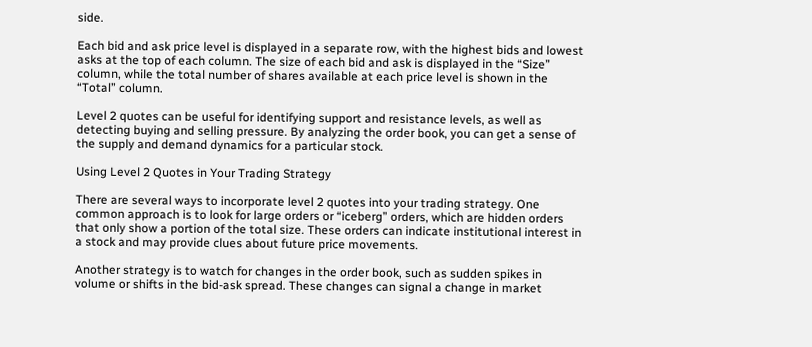side.

Each bid and ask price level is displayed in a separate row, with the highest bids and lowest asks at the top of each column. The size of each bid and ask is displayed in the “Size” column, while the total number of shares available at each price level is shown in the “Total” column.

Level 2 quotes can be useful for identifying support and resistance levels, as well as detecting buying and selling pressure. By analyzing the order book, you can get a sense of the supply and demand dynamics for a particular stock.

Using Level 2 Quotes in Your Trading Strategy

There are several ways to incorporate level 2 quotes into your trading strategy. One common approach is to look for large orders or “iceberg” orders, which are hidden orders that only show a portion of the total size. These orders can indicate institutional interest in a stock and may provide clues about future price movements.

Another strategy is to watch for changes in the order book, such as sudden spikes in volume or shifts in the bid-ask spread. These changes can signal a change in market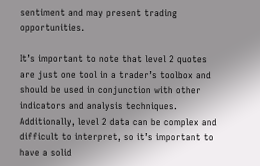sentiment and may present trading opportunities.

It’s important to note that level 2 quotes are just one tool in a trader’s toolbox and should be used in conjunction with other indicators and analysis techniques. Additionally, level 2 data can be complex and difficult to interpret, so it’s important to have a solid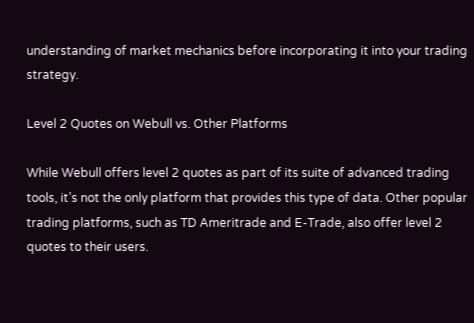understanding of market mechanics before incorporating it into your trading strategy.

Level 2 Quotes on Webull vs. Other Platforms

While Webull offers level 2 quotes as part of its suite of advanced trading tools, it’s not the only platform that provides this type of data. Other popular trading platforms, such as TD Ameritrade and E-Trade, also offer level 2 quotes to their users.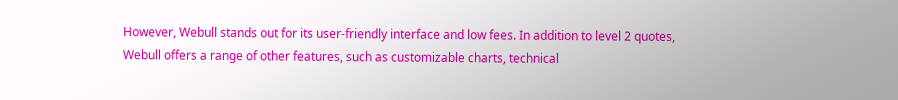However, Webull stands out for its user-friendly interface and low fees. In addition to level 2 quotes, Webull offers a range of other features, such as customizable charts, technical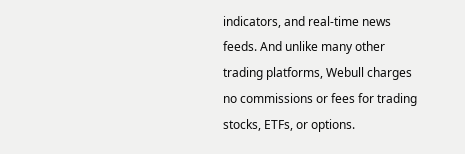indicators, and real-time news feeds. And unlike many other trading platforms, Webull charges no commissions or fees for trading stocks, ETFs, or options.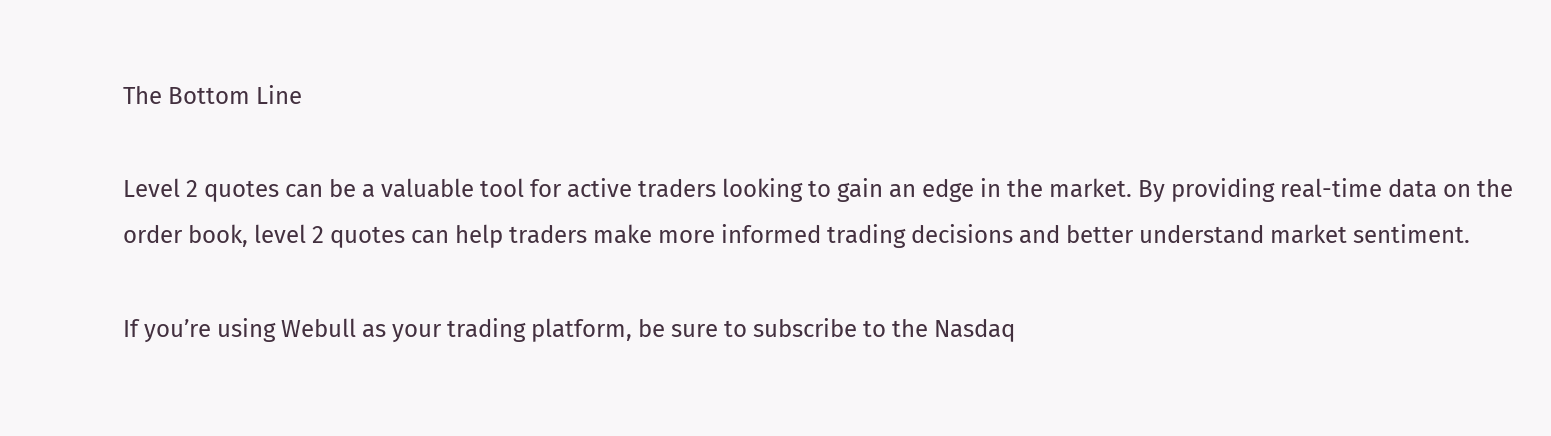The Bottom Line

Level 2 quotes can be a valuable tool for active traders looking to gain an edge in the market. By providing real-time data on the order book, level 2 quotes can help traders make more informed trading decisions and better understand market sentiment.

If you’re using Webull as your trading platform, be sure to subscribe to the Nasdaq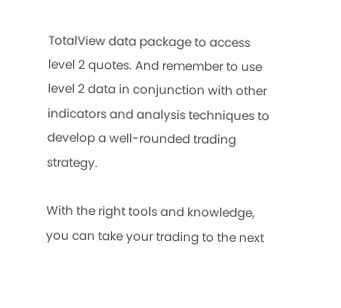TotalView data package to access level 2 quotes. And remember to use level 2 data in conjunction with other indicators and analysis techniques to develop a well-rounded trading strategy.

With the right tools and knowledge, you can take your trading to the next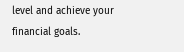level and achieve your financial goals.